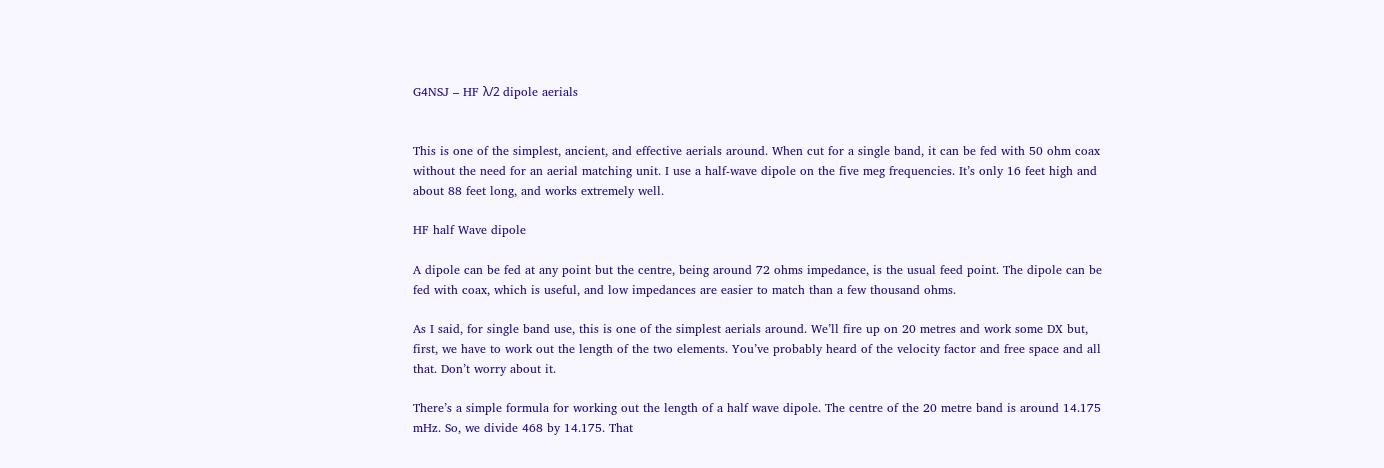G4NSJ – HF λ/2 dipole aerials


This is one of the simplest, ancient, and effective aerials around. When cut for a single band, it can be fed with 50 ohm coax without the need for an aerial matching unit. I use a half-wave dipole on the five meg frequencies. It’s only 16 feet high and about 88 feet long, and works extremely well.

HF half Wave dipole

A dipole can be fed at any point but the centre, being around 72 ohms impedance, is the usual feed point. The dipole can be fed with coax, which is useful, and low impedances are easier to match than a few thousand ohms.

As I said, for single band use, this is one of the simplest aerials around. We’ll fire up on 20 metres and work some DX but, first, we have to work out the length of the two elements. You’ve probably heard of the velocity factor and free space and all that. Don’t worry about it.

There’s a simple formula for working out the length of a half wave dipole. The centre of the 20 metre band is around 14.175 mHz. So, we divide 468 by 14.175. That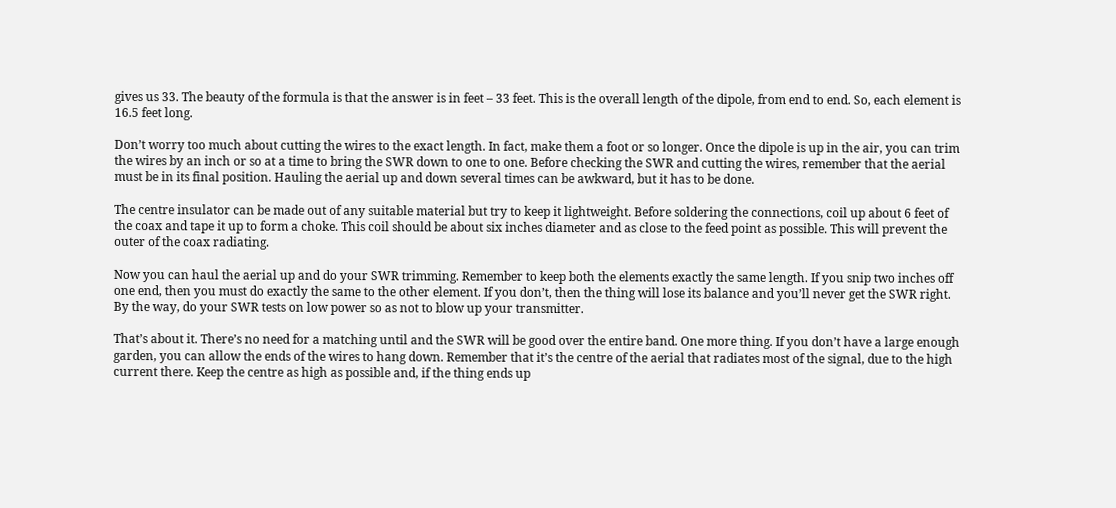gives us 33. The beauty of the formula is that the answer is in feet – 33 feet. This is the overall length of the dipole, from end to end. So, each element is 16.5 feet long.

Don’t worry too much about cutting the wires to the exact length. In fact, make them a foot or so longer. Once the dipole is up in the air, you can trim the wires by an inch or so at a time to bring the SWR down to one to one. Before checking the SWR and cutting the wires, remember that the aerial must be in its final position. Hauling the aerial up and down several times can be awkward, but it has to be done.

The centre insulator can be made out of any suitable material but try to keep it lightweight. Before soldering the connections, coil up about 6 feet of the coax and tape it up to form a choke. This coil should be about six inches diameter and as close to the feed point as possible. This will prevent the outer of the coax radiating.

Now you can haul the aerial up and do your SWR trimming. Remember to keep both the elements exactly the same length. If you snip two inches off one end, then you must do exactly the same to the other element. If you don’t, then the thing will lose its balance and you’ll never get the SWR right. By the way, do your SWR tests on low power so as not to blow up your transmitter.

That’s about it. There’s no need for a matching until and the SWR will be good over the entire band. One more thing. If you don’t have a large enough garden, you can allow the ends of the wires to hang down. Remember that it’s the centre of the aerial that radiates most of the signal, due to the high current there. Keep the centre as high as possible and, if the thing ends up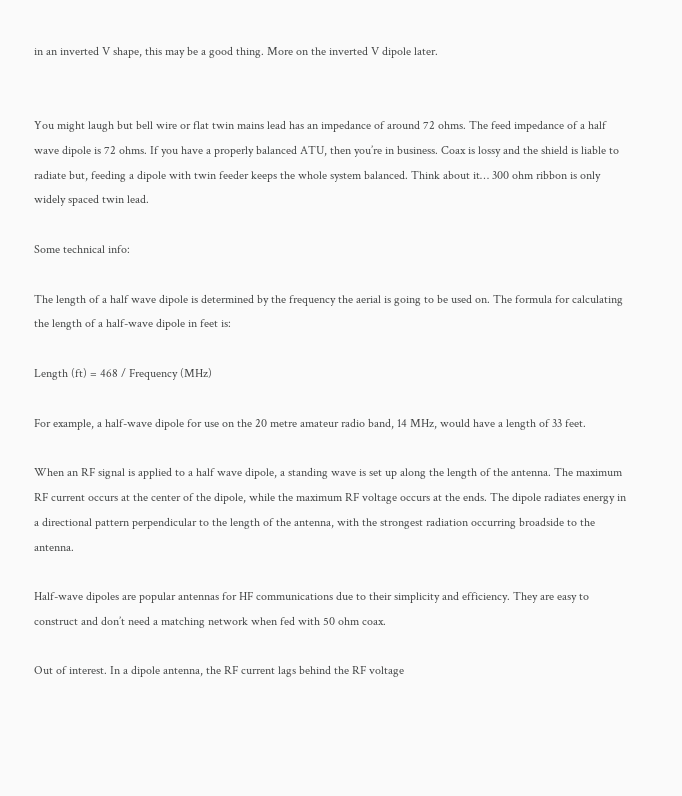in an inverted V shape, this may be a good thing. More on the inverted V dipole later.


You might laugh but bell wire or flat twin mains lead has an impedance of around 72 ohms. The feed impedance of a half wave dipole is 72 ohms. If you have a properly balanced ATU, then you’re in business. Coax is lossy and the shield is liable to radiate but, feeding a dipole with twin feeder keeps the whole system balanced. Think about it… 300 ohm ribbon is only widely spaced twin lead.

Some technical info:

The length of a half wave dipole is determined by the frequency the aerial is going to be used on. The formula for calculating the length of a half-wave dipole in feet is:

Length (ft) = 468 / Frequency (MHz)

For example, a half-wave dipole for use on the 20 metre amateur radio band, 14 MHz, would have a length of 33 feet.

When an RF signal is applied to a half wave dipole, a standing wave is set up along the length of the antenna. The maximum RF current occurs at the center of the dipole, while the maximum RF voltage occurs at the ends. The dipole radiates energy in a directional pattern perpendicular to the length of the antenna, with the strongest radiation occurring broadside to the antenna.

Half-wave dipoles are popular antennas for HF communications due to their simplicity and efficiency. They are easy to construct and don’t need a matching network when fed with 50 ohm coax.

Out of interest. In a dipole antenna, the RF current lags behind the RF voltage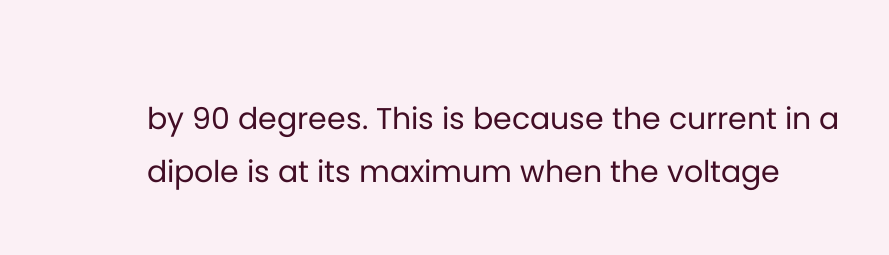by 90 degrees. This is because the current in a dipole is at its maximum when the voltage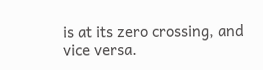is at its zero crossing, and vice versa.